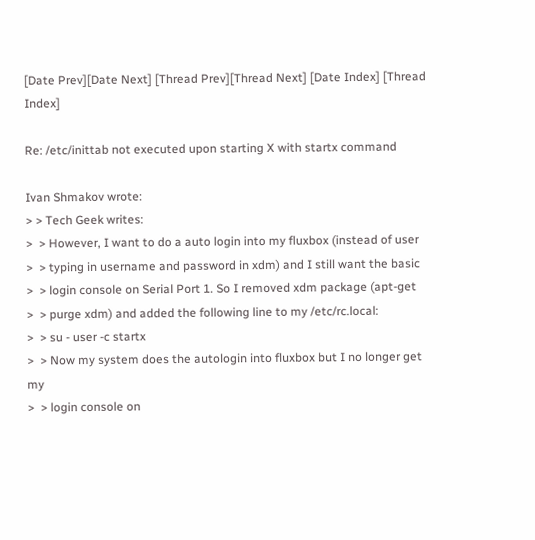[Date Prev][Date Next] [Thread Prev][Thread Next] [Date Index] [Thread Index]

Re: /etc/inittab not executed upon starting X with startx command

Ivan Shmakov wrote:
> > Tech Geek writes:
>  > However, I want to do a auto login into my fluxbox (instead of user
>  > typing in username and password in xdm) and I still want the basic
>  > login console on Serial Port 1. So I removed xdm package (apt-get
>  > purge xdm) and added the following line to my /etc/rc.local:
>  > su - user -c startx
>  > Now my system does the autologin into fluxbox but I no longer get my
>  > login console on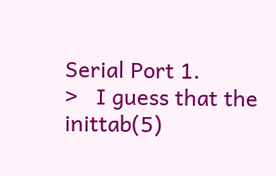Serial Port 1.
>   I guess that the inittab(5)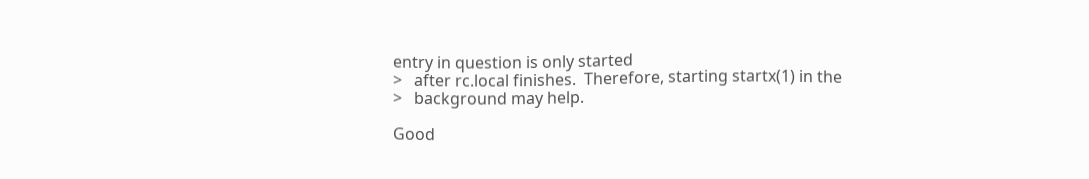entry in question is only started
>   after rc.local finishes.  Therefore, starting startx(1) in the
>   background may help.

Good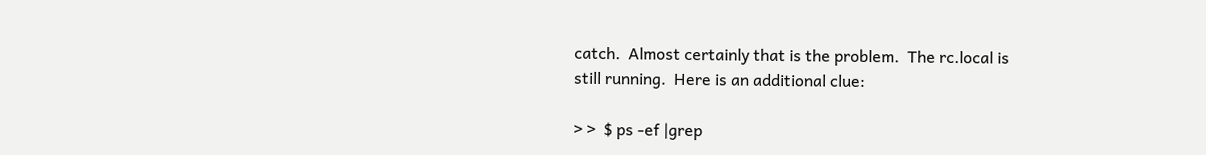catch.  Almost certainly that is the problem.  The rc.local is
still running.  Here is an additional clue:

> >  $ ps -ef |grep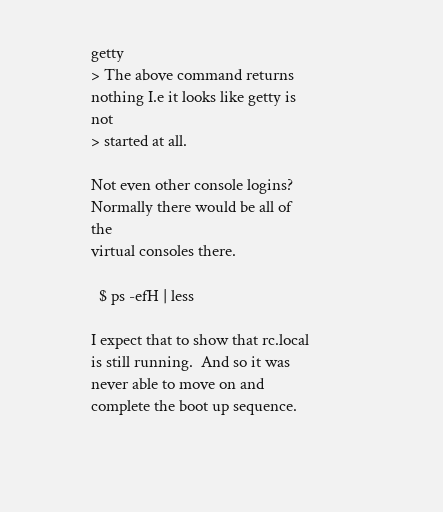getty
> The above command returns nothing I.e it looks like getty is not
> started at all.

Not even other console logins?  Normally there would be all of the
virtual consoles there.

  $ ps -efH | less

I expect that to show that rc.local is still running.  And so it was
never able to move on and complete the boot up sequence.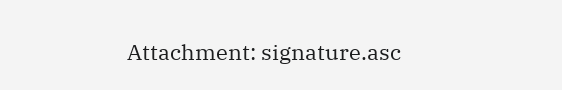Attachment: signature.asc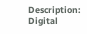Description: Digital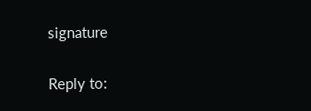signature

Reply to: